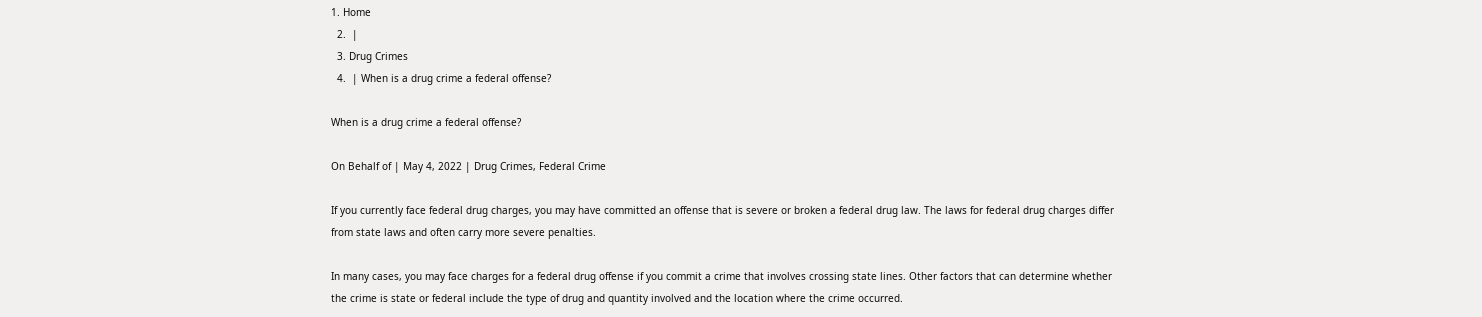1. Home
  2.  |
  3. Drug Crimes
  4.  | When is a drug crime a federal offense?

When is a drug crime a federal offense?

On Behalf of | May 4, 2022 | Drug Crimes, Federal Crime

If you currently face federal drug charges, you may have committed an offense that is severe or broken a federal drug law. The laws for federal drug charges differ from state laws and often carry more severe penalties.

In many cases, you may face charges for a federal drug offense if you commit a crime that involves crossing state lines. Other factors that can determine whether the crime is state or federal include the type of drug and quantity involved and the location where the crime occurred.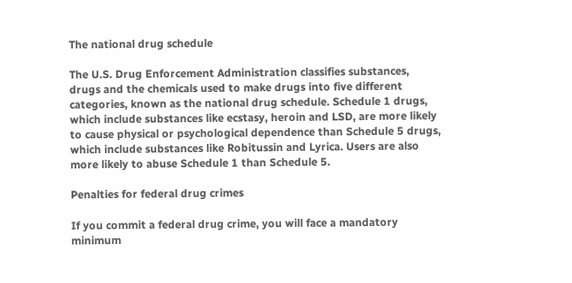The national drug schedule

The U.S. Drug Enforcement Administration classifies substances, drugs and the chemicals used to make drugs into five different categories, known as the national drug schedule. Schedule 1 drugs, which include substances like ecstasy, heroin and LSD, are more likely to cause physical or psychological dependence than Schedule 5 drugs, which include substances like Robitussin and Lyrica. Users are also more likely to abuse Schedule 1 than Schedule 5.

Penalties for federal drug crimes

If you commit a federal drug crime, you will face a mandatory minimum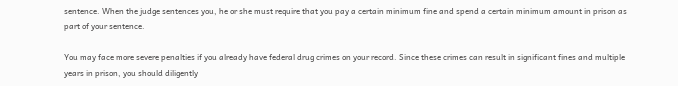sentence. When the judge sentences you, he or she must require that you pay a certain minimum fine and spend a certain minimum amount in prison as part of your sentence.

You may face more severe penalties if you already have federal drug crimes on your record. Since these crimes can result in significant fines and multiple years in prison, you should diligently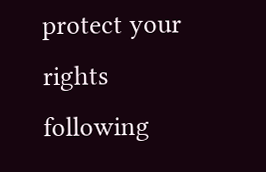protect your rights following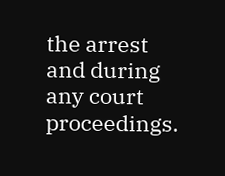the arrest and during any court proceedings.